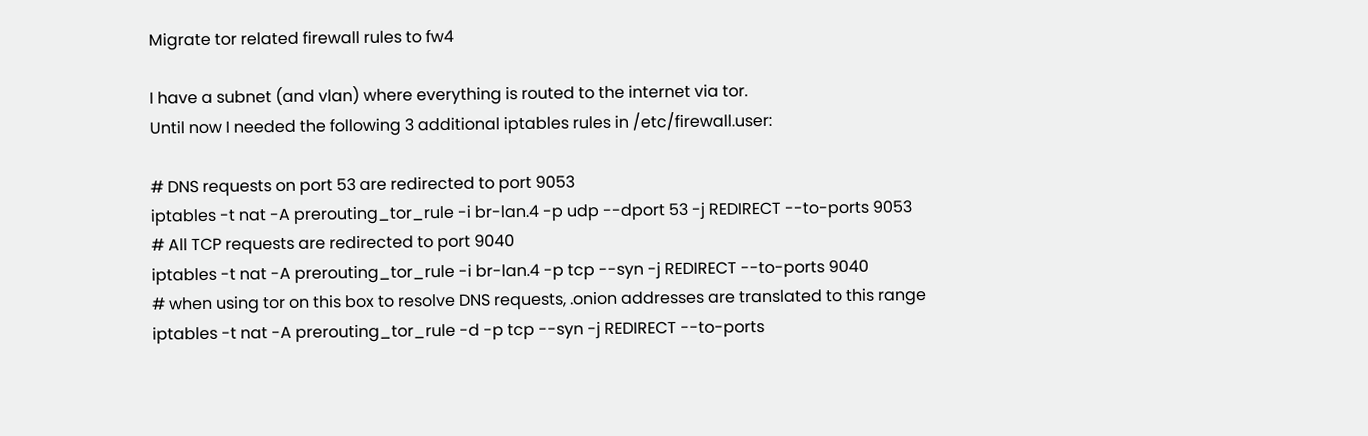Migrate tor related firewall rules to fw4

I have a subnet (and vlan) where everything is routed to the internet via tor.
Until now I needed the following 3 additional iptables rules in /etc/firewall.user:

# DNS requests on port 53 are redirected to port 9053
iptables -t nat -A prerouting_tor_rule -i br-lan.4 -p udp --dport 53 -j REDIRECT --to-ports 9053
# All TCP requests are redirected to port 9040
iptables -t nat -A prerouting_tor_rule -i br-lan.4 -p tcp --syn -j REDIRECT --to-ports 9040
# when using tor on this box to resolve DNS requests, .onion addresses are translated to this range
iptables -t nat -A prerouting_tor_rule -d -p tcp --syn -j REDIRECT --to-ports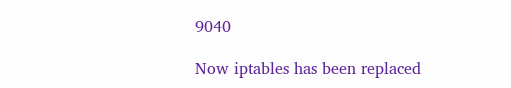9040

Now iptables has been replaced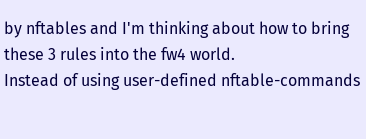by nftables and I'm thinking about how to bring these 3 rules into the fw4 world.
Instead of using user-defined nftable-commands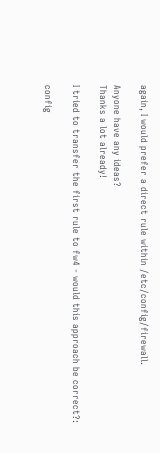again, I would prefer a direct rule within /etc/config/firewall.

Anyone have any ideas?
Thanks a lot already!

I tried to transfer the first rule to fw4 - would this approach be correct?:

config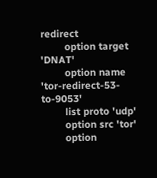redirect
        option target 'DNAT'
        option name 'tor-redirect-53-to-9053'
        list proto 'udp'
        option src 'tor'
        option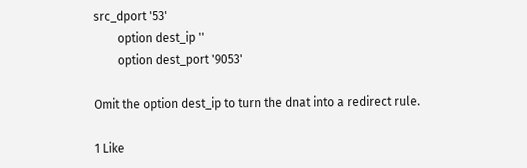src_dport '53'
        option dest_ip ''
        option dest_port '9053'

Omit the option dest_ip to turn the dnat into a redirect rule.

1 Like